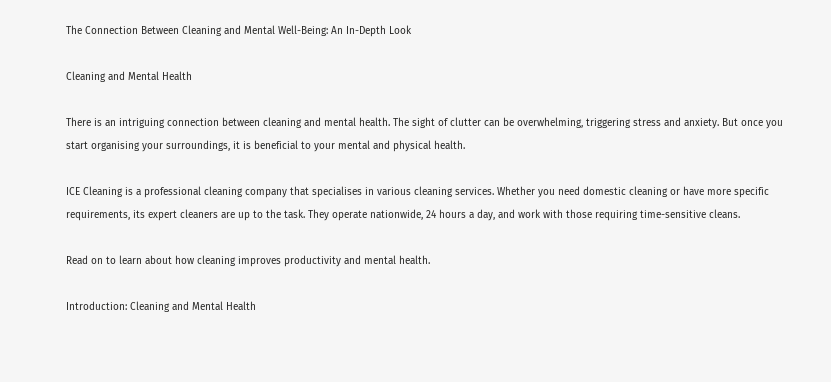The Connection Between Cleaning and Mental Well-Being: An In-Depth Look

Cleaning and Mental Health

There is an intriguing connection between cleaning and mental health. The sight of clutter can be overwhelming, triggering stress and anxiety. But once you start organising your surroundings, it is beneficial to your mental and physical health.

ICE Cleaning is a professional cleaning company that specialises in various cleaning services. Whether you need domestic cleaning or have more specific requirements, its expert cleaners are up to the task. They operate nationwide, 24 hours a day, and work with those requiring time-sensitive cleans.

Read on to learn about how cleaning improves productivity and mental health.

Introduction: Cleaning and Mental Health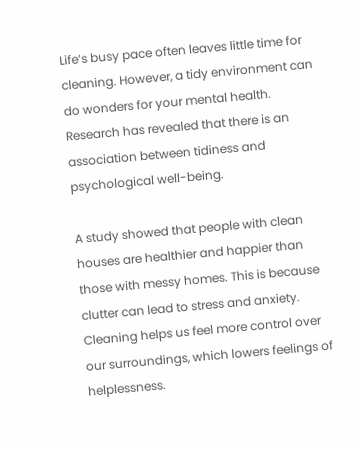Life’s busy pace often leaves little time for cleaning. However, a tidy environment can do wonders for your mental health. Research has revealed that there is an association between tidiness and psychological well-being.

A study showed that people with clean houses are healthier and happier than those with messy homes. This is because clutter can lead to stress and anxiety. Cleaning helps us feel more control over our surroundings, which lowers feelings of helplessness.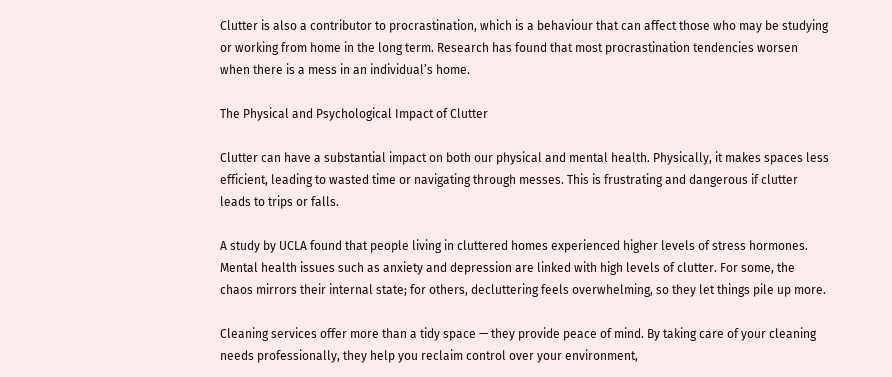Clutter is also a contributor to procrastination, which is a behaviour that can affect those who may be studying or working from home in the long term. Research has found that most procrastination tendencies worsen when there is a mess in an individual’s home.

The Physical and Psychological Impact of Clutter

Clutter can have a substantial impact on both our physical and mental health. Physically, it makes spaces less efficient, leading to wasted time or navigating through messes. This is frustrating and dangerous if clutter leads to trips or falls.

A study by UCLA found that people living in cluttered homes experienced higher levels of stress hormones. Mental health issues such as anxiety and depression are linked with high levels of clutter. For some, the chaos mirrors their internal state; for others, decluttering feels overwhelming, so they let things pile up more.

Cleaning services offer more than a tidy space — they provide peace of mind. By taking care of your cleaning needs professionally, they help you reclaim control over your environment,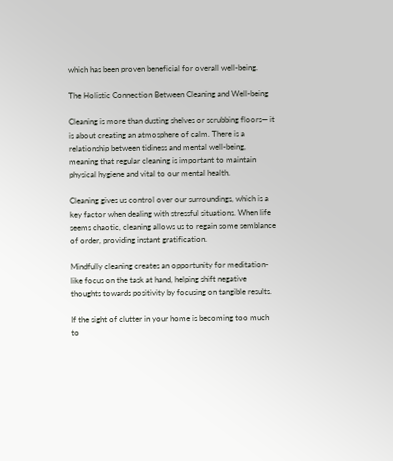which has been proven beneficial for overall well-being.

The Holistic Connection Between Cleaning and Well-being

Cleaning is more than dusting shelves or scrubbing floors— it is about creating an atmosphere of calm. There is a relationship between tidiness and mental well-being, meaning that regular cleaning is important to maintain physical hygiene and vital to our mental health.

Cleaning gives us control over our surroundings, which is a key factor when dealing with stressful situations. When life seems chaotic, cleaning allows us to regain some semblance of order, providing instant gratification.

Mindfully cleaning creates an opportunity for meditation-like focus on the task at hand, helping shift negative thoughts towards positivity by focusing on tangible results.

If the sight of clutter in your home is becoming too much to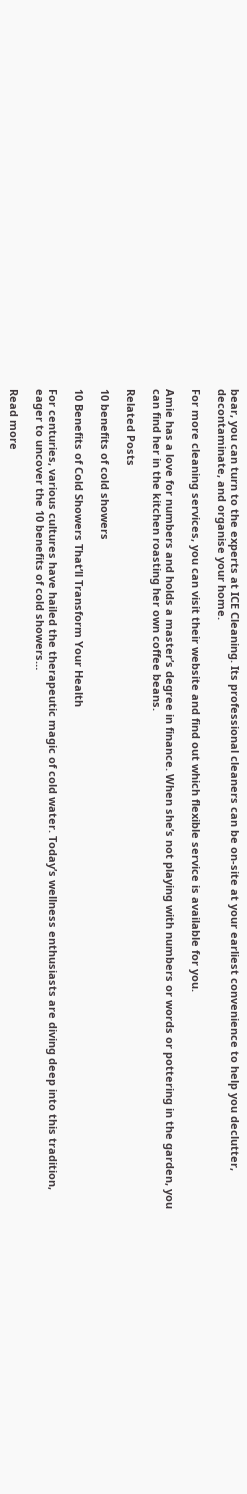bear, you can turn to the experts at ICE Cleaning. Its professional cleaners can be on-site at your earliest convenience to help you declutter, decontaminate, and organise your home.

For more cleaning services, you can visit their website and find out which flexible service is available for you.

Amie has a love for numbers and holds a master’s degree in finance. When she’s not playing with numbers or words or pottering in the garden, you can find her in the kitchen roasting her own coffee beans.

Related Posts

10 benefits of cold showers

10 Benefits of Cold Showers That’ll Transform Your Health

For centuries, various cultures have hailed the therapeutic magic of cold water. Today’s wellness enthusiasts are diving deep into this tradition, eager to uncover the 10 benefits of cold showers…

Read more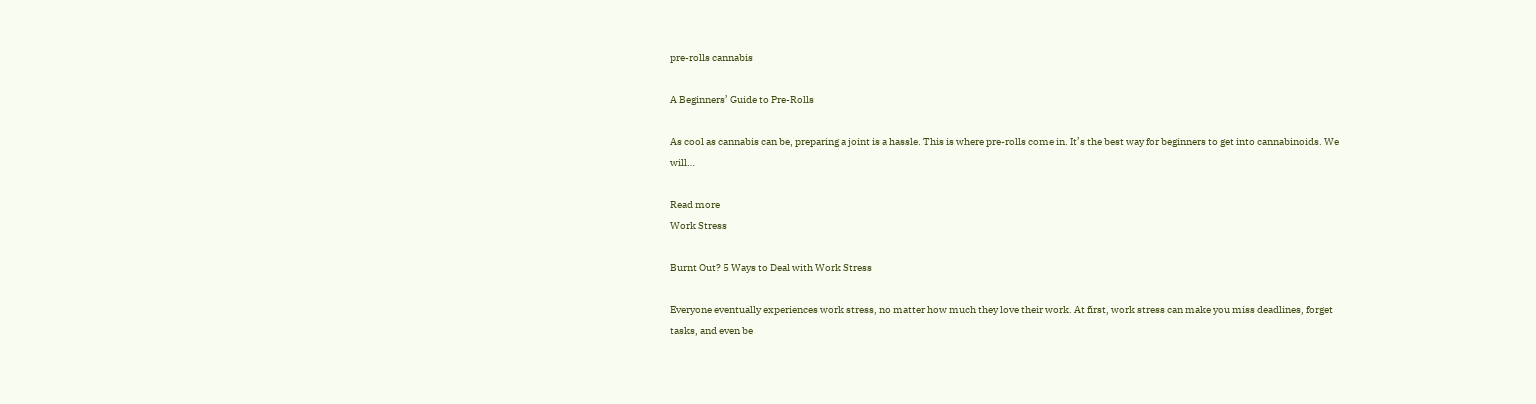pre-rolls cannabis

A Beginners’ Guide to Pre-Rolls

As cool as cannabis can be, preparing a joint is a hassle. This is where pre-rolls come in. It’s the best way for beginners to get into cannabinoids. We will…

Read more
Work Stress

Burnt Out? 5 Ways to Deal with Work Stress

Everyone eventually experiences work stress, no matter how much they love their work. At first, work stress can make you miss deadlines, forget tasks, and even be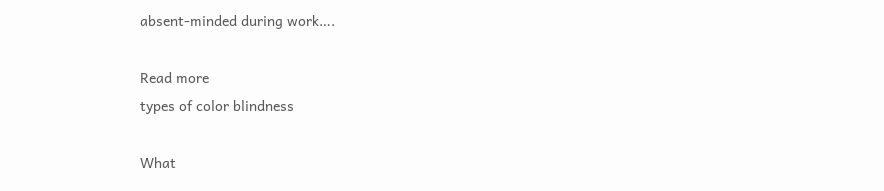absent-minded during work….

Read more
types of color blindness

What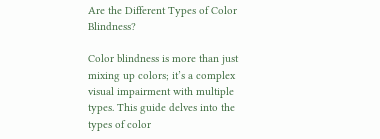Are the Different Types of Color Blindness?

Color blindness is more than just mixing up colors; it’s a complex visual impairment with multiple types. This guide delves into the types of color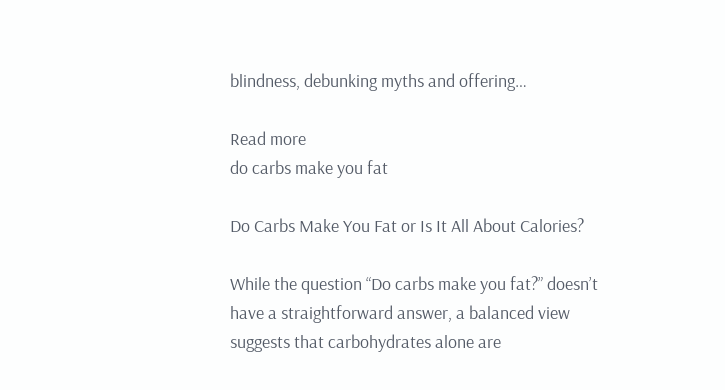blindness, debunking myths and offering…

Read more
do carbs make you fat

Do Carbs Make You Fat or Is It All About Calories?

While the question “Do carbs make you fat?” doesn’t have a straightforward answer, a balanced view suggests that carbohydrates alone are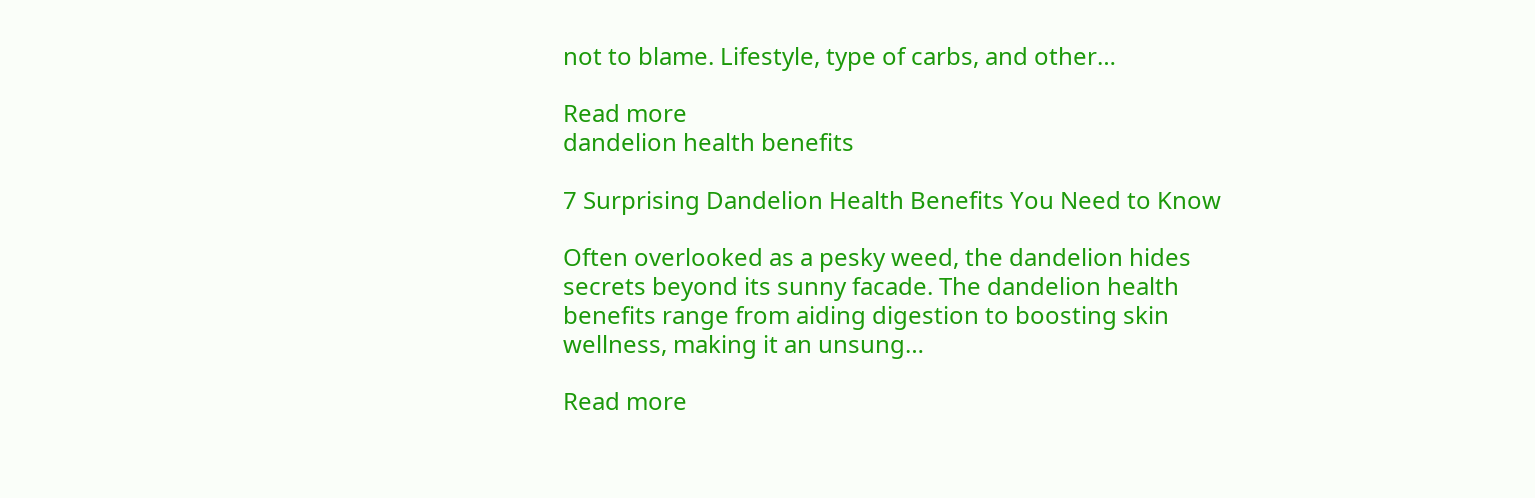not to blame. Lifestyle, type of carbs, and other…

Read more
dandelion health benefits

7 Surprising Dandelion Health Benefits You Need to Know

Often overlooked as a pesky weed, the dandelion hides secrets beyond its sunny facade. The dandelion health benefits range from aiding digestion to boosting skin wellness, making it an unsung…

Read more